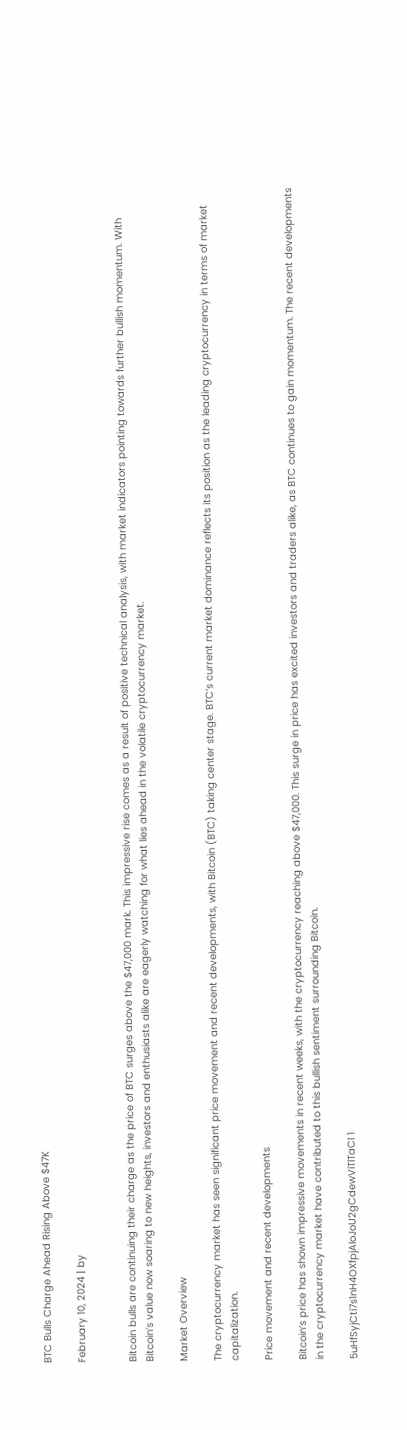BTC Bulls Charge Ahead Rising Above $47K

February 10, 2024 | by


Bitcoin bulls are continuing their charge as the price of BTC surges above the $47,000 mark. This impressive rise comes as a result of positive technical analysis, with market indicators pointing towards further bullish momentum. With Bitcoin’s value now soaring to new heights, investors and enthusiasts alike are eagerly watching for what lies ahead in the volatile cryptocurrency market.

Market Overview

The cryptocurrency market has seen significant price movement and recent developments, with Bitcoin (BTC) taking center stage. BTC’s current market dominance reflects its position as the leading cryptocurrency in terms of market capitalization.

Price movement and recent developments

Bitcoin’s price has shown impressive movements in recent weeks, with the cryptocurrency reaching above $47,000. This surge in price has excited investors and traders alike, as BTC continues to gain momentum. The recent developments in the cryptocurrency market have contributed to this bullish sentiment surrounding Bitcoin.

5uHfSyjCti7s1nH4OXfpjAloJoU2gCdewViTlTaCl 1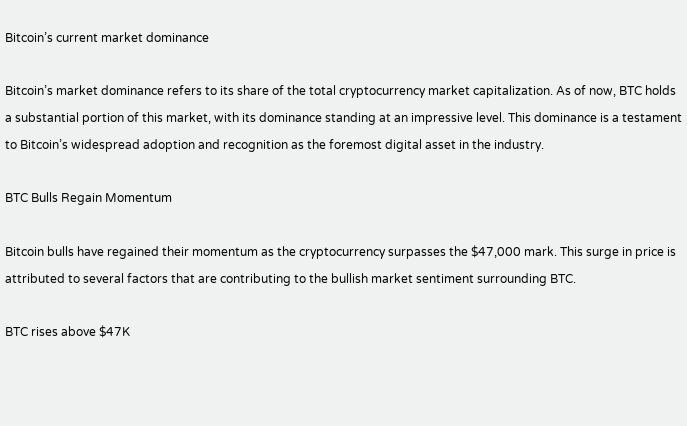Bitcoin’s current market dominance

Bitcoin’s market dominance refers to its share of the total cryptocurrency market capitalization. As of now, BTC holds a substantial portion of this market, with its dominance standing at an impressive level. This dominance is a testament to Bitcoin’s widespread adoption and recognition as the foremost digital asset in the industry.

BTC Bulls Regain Momentum

Bitcoin bulls have regained their momentum as the cryptocurrency surpasses the $47,000 mark. This surge in price is attributed to several factors that are contributing to the bullish market sentiment surrounding BTC.

BTC rises above $47K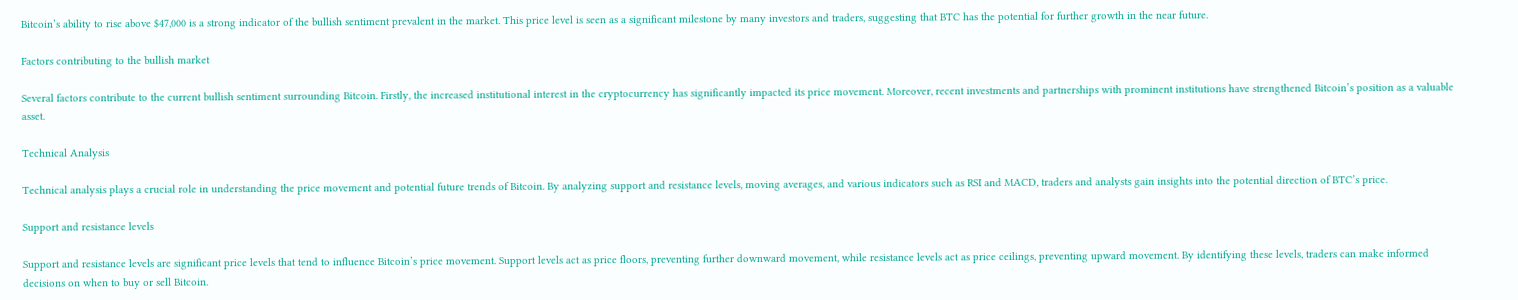Bitcoin’s ability to rise above $47,000 is a strong indicator of the bullish sentiment prevalent in the market. This price level is seen as a significant milestone by many investors and traders, suggesting that BTC has the potential for further growth in the near future.

Factors contributing to the bullish market

Several factors contribute to the current bullish sentiment surrounding Bitcoin. Firstly, the increased institutional interest in the cryptocurrency has significantly impacted its price movement. Moreover, recent investments and partnerships with prominent institutions have strengthened Bitcoin’s position as a valuable asset.

Technical Analysis

Technical analysis plays a crucial role in understanding the price movement and potential future trends of Bitcoin. By analyzing support and resistance levels, moving averages, and various indicators such as RSI and MACD, traders and analysts gain insights into the potential direction of BTC’s price.

Support and resistance levels

Support and resistance levels are significant price levels that tend to influence Bitcoin’s price movement. Support levels act as price floors, preventing further downward movement, while resistance levels act as price ceilings, preventing upward movement. By identifying these levels, traders can make informed decisions on when to buy or sell Bitcoin.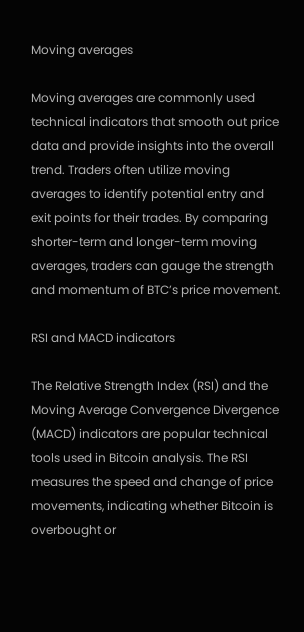Moving averages

Moving averages are commonly used technical indicators that smooth out price data and provide insights into the overall trend. Traders often utilize moving averages to identify potential entry and exit points for their trades. By comparing shorter-term and longer-term moving averages, traders can gauge the strength and momentum of BTC’s price movement.

RSI and MACD indicators

The Relative Strength Index (RSI) and the Moving Average Convergence Divergence (MACD) indicators are popular technical tools used in Bitcoin analysis. The RSI measures the speed and change of price movements, indicating whether Bitcoin is overbought or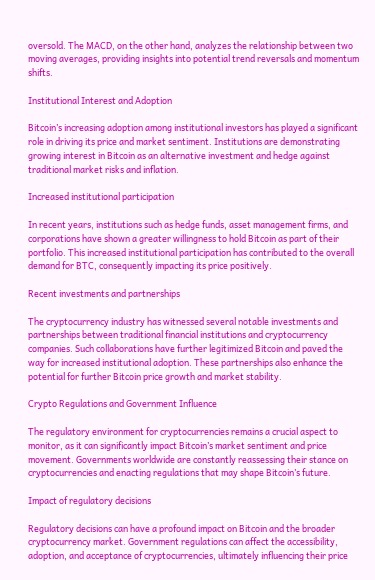oversold. The MACD, on the other hand, analyzes the relationship between two moving averages, providing insights into potential trend reversals and momentum shifts.

Institutional Interest and Adoption

Bitcoin’s increasing adoption among institutional investors has played a significant role in driving its price and market sentiment. Institutions are demonstrating growing interest in Bitcoin as an alternative investment and hedge against traditional market risks and inflation.

Increased institutional participation

In recent years, institutions such as hedge funds, asset management firms, and corporations have shown a greater willingness to hold Bitcoin as part of their portfolio. This increased institutional participation has contributed to the overall demand for BTC, consequently impacting its price positively.

Recent investments and partnerships

The cryptocurrency industry has witnessed several notable investments and partnerships between traditional financial institutions and cryptocurrency companies. Such collaborations have further legitimized Bitcoin and paved the way for increased institutional adoption. These partnerships also enhance the potential for further Bitcoin price growth and market stability.

Crypto Regulations and Government Influence

The regulatory environment for cryptocurrencies remains a crucial aspect to monitor, as it can significantly impact Bitcoin’s market sentiment and price movement. Governments worldwide are constantly reassessing their stance on cryptocurrencies and enacting regulations that may shape Bitcoin’s future.

Impact of regulatory decisions

Regulatory decisions can have a profound impact on Bitcoin and the broader cryptocurrency market. Government regulations can affect the accessibility, adoption, and acceptance of cryptocurrencies, ultimately influencing their price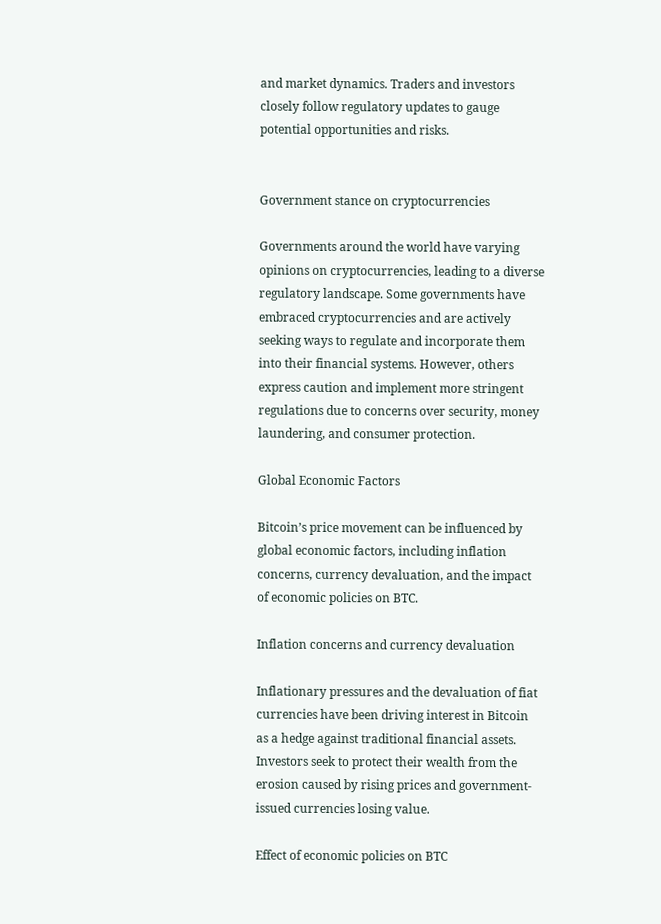and market dynamics. Traders and investors closely follow regulatory updates to gauge potential opportunities and risks.


Government stance on cryptocurrencies

Governments around the world have varying opinions on cryptocurrencies, leading to a diverse regulatory landscape. Some governments have embraced cryptocurrencies and are actively seeking ways to regulate and incorporate them into their financial systems. However, others express caution and implement more stringent regulations due to concerns over security, money laundering, and consumer protection.

Global Economic Factors

Bitcoin’s price movement can be influenced by global economic factors, including inflation concerns, currency devaluation, and the impact of economic policies on BTC.

Inflation concerns and currency devaluation

Inflationary pressures and the devaluation of fiat currencies have been driving interest in Bitcoin as a hedge against traditional financial assets. Investors seek to protect their wealth from the erosion caused by rising prices and government-issued currencies losing value.

Effect of economic policies on BTC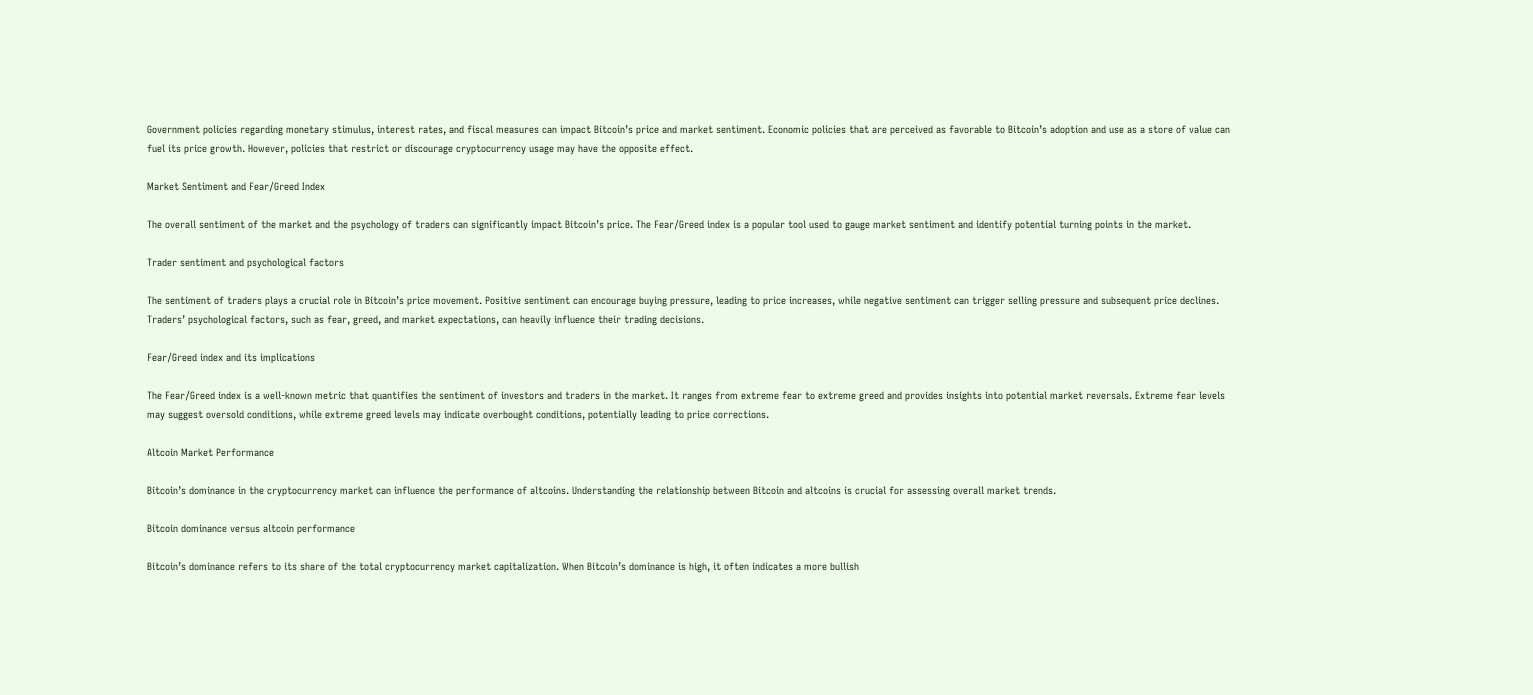Government policies regarding monetary stimulus, interest rates, and fiscal measures can impact Bitcoin’s price and market sentiment. Economic policies that are perceived as favorable to Bitcoin’s adoption and use as a store of value can fuel its price growth. However, policies that restrict or discourage cryptocurrency usage may have the opposite effect.

Market Sentiment and Fear/Greed Index

The overall sentiment of the market and the psychology of traders can significantly impact Bitcoin’s price. The Fear/Greed index is a popular tool used to gauge market sentiment and identify potential turning points in the market.

Trader sentiment and psychological factors

The sentiment of traders plays a crucial role in Bitcoin’s price movement. Positive sentiment can encourage buying pressure, leading to price increases, while negative sentiment can trigger selling pressure and subsequent price declines. Traders’ psychological factors, such as fear, greed, and market expectations, can heavily influence their trading decisions.

Fear/Greed index and its implications

The Fear/Greed index is a well-known metric that quantifies the sentiment of investors and traders in the market. It ranges from extreme fear to extreme greed and provides insights into potential market reversals. Extreme fear levels may suggest oversold conditions, while extreme greed levels may indicate overbought conditions, potentially leading to price corrections.

Altcoin Market Performance

Bitcoin’s dominance in the cryptocurrency market can influence the performance of altcoins. Understanding the relationship between Bitcoin and altcoins is crucial for assessing overall market trends.

Bitcoin dominance versus altcoin performance

Bitcoin’s dominance refers to its share of the total cryptocurrency market capitalization. When Bitcoin’s dominance is high, it often indicates a more bullish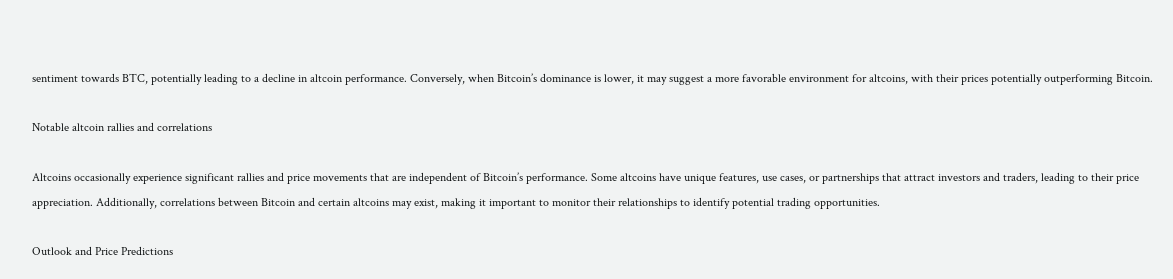sentiment towards BTC, potentially leading to a decline in altcoin performance. Conversely, when Bitcoin’s dominance is lower, it may suggest a more favorable environment for altcoins, with their prices potentially outperforming Bitcoin.

Notable altcoin rallies and correlations

Altcoins occasionally experience significant rallies and price movements that are independent of Bitcoin’s performance. Some altcoins have unique features, use cases, or partnerships that attract investors and traders, leading to their price appreciation. Additionally, correlations between Bitcoin and certain altcoins may exist, making it important to monitor their relationships to identify potential trading opportunities.

Outlook and Price Predictions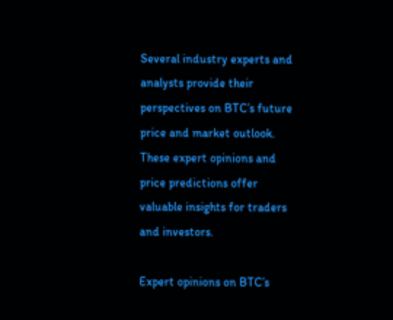Several industry experts and analysts provide their perspectives on BTC’s future price and market outlook. These expert opinions and price predictions offer valuable insights for traders and investors.

Expert opinions on BTC’s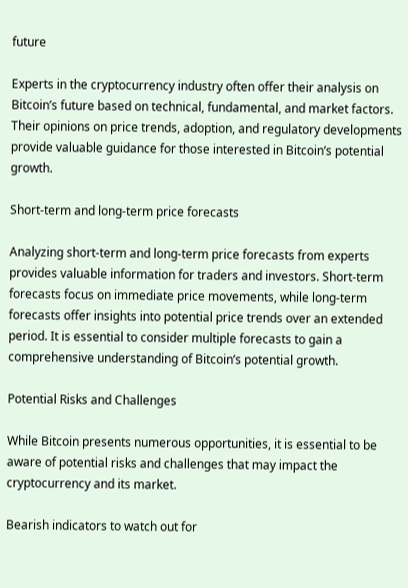future

Experts in the cryptocurrency industry often offer their analysis on Bitcoin’s future based on technical, fundamental, and market factors. Their opinions on price trends, adoption, and regulatory developments provide valuable guidance for those interested in Bitcoin’s potential growth.

Short-term and long-term price forecasts

Analyzing short-term and long-term price forecasts from experts provides valuable information for traders and investors. Short-term forecasts focus on immediate price movements, while long-term forecasts offer insights into potential price trends over an extended period. It is essential to consider multiple forecasts to gain a comprehensive understanding of Bitcoin’s potential growth.

Potential Risks and Challenges

While Bitcoin presents numerous opportunities, it is essential to be aware of potential risks and challenges that may impact the cryptocurrency and its market.

Bearish indicators to watch out for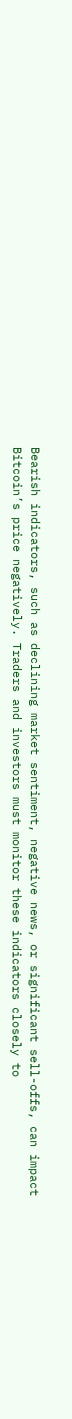Bearish indicators, such as declining market sentiment, negative news, or significant sell-offs, can impact Bitcoin’s price negatively. Traders and investors must monitor these indicators closely to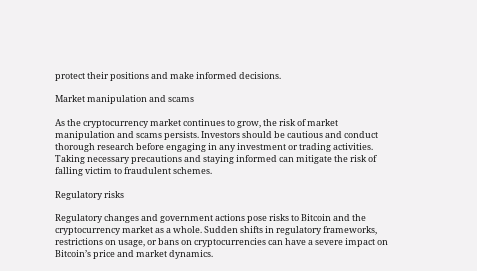protect their positions and make informed decisions.

Market manipulation and scams

As the cryptocurrency market continues to grow, the risk of market manipulation and scams persists. Investors should be cautious and conduct thorough research before engaging in any investment or trading activities. Taking necessary precautions and staying informed can mitigate the risk of falling victim to fraudulent schemes.

Regulatory risks

Regulatory changes and government actions pose risks to Bitcoin and the cryptocurrency market as a whole. Sudden shifts in regulatory frameworks, restrictions on usage, or bans on cryptocurrencies can have a severe impact on Bitcoin’s price and market dynamics.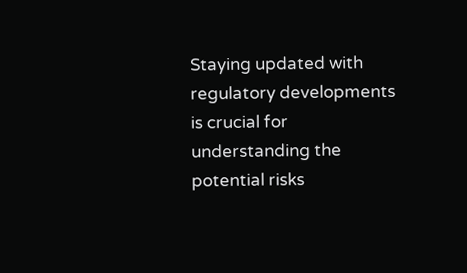Staying updated with regulatory developments is crucial for understanding the potential risks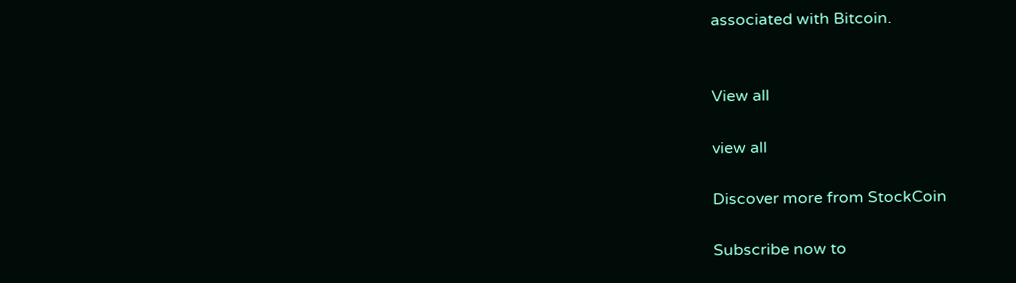associated with Bitcoin.


View all

view all

Discover more from StockCoin

Subscribe now to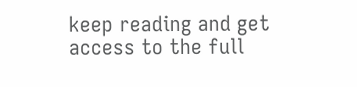keep reading and get access to the full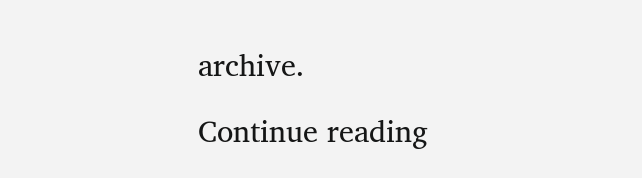archive.

Continue reading